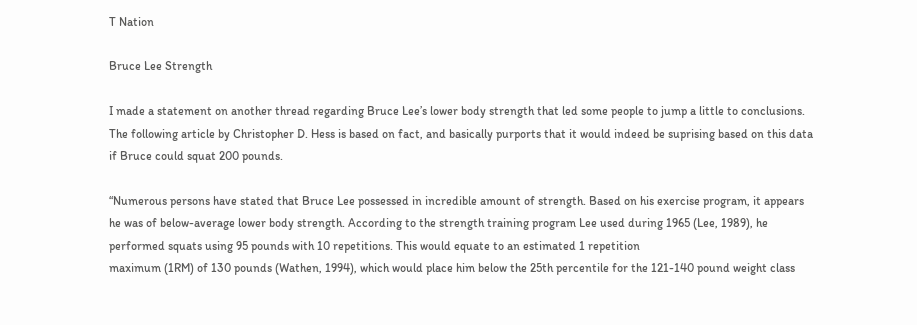T Nation

Bruce Lee Strength

I made a statement on another thread regarding Bruce Lee’s lower body strength that led some people to jump a little to conclusions. The following article by Christopher D. Hess is based on fact, and basically purports that it would indeed be suprising based on this data if Bruce could squat 200 pounds.

“Numerous persons have stated that Bruce Lee possessed in incredible amount of strength. Based on his exercise program, it appears
he was of below-average lower body strength. According to the strength training program Lee used during 1965 (Lee, 1989), he performed squats using 95 pounds with 10 repetitions. This would equate to an estimated 1 repetition
maximum (1RM) of 130 pounds (Wathen, 1994), which would place him below the 25th percentile for the 121-140 pound weight class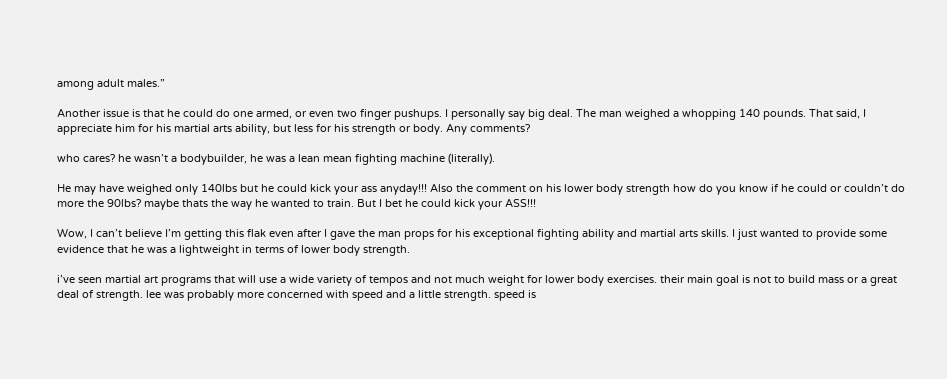among adult males.”

Another issue is that he could do one armed, or even two finger pushups. I personally say big deal. The man weighed a whopping 140 pounds. That said, I appreciate him for his martial arts ability, but less for his strength or body. Any comments?

who cares? he wasn’t a bodybuilder, he was a lean mean fighting machine (literally).

He may have weighed only 140lbs but he could kick your ass anyday!!! Also the comment on his lower body strength how do you know if he could or couldn’t do more the 90lbs? maybe thats the way he wanted to train. But I bet he could kick your ASS!!!

Wow, I can’t believe I’m getting this flak even after I gave the man props for his exceptional fighting ability and martial arts skills. I just wanted to provide some evidence that he was a lightweight in terms of lower body strength.

i’ve seen martial art programs that will use a wide variety of tempos and not much weight for lower body exercises. their main goal is not to build mass or a great deal of strength. lee was probably more concerned with speed and a little strength. speed is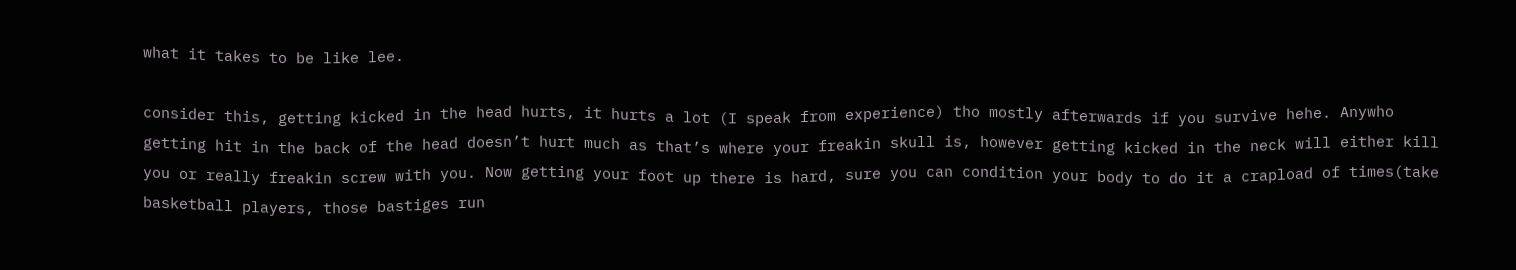what it takes to be like lee.

consider this, getting kicked in the head hurts, it hurts a lot (I speak from experience) tho mostly afterwards if you survive hehe. Anywho getting hit in the back of the head doesn’t hurt much as that’s where your freakin skull is, however getting kicked in the neck will either kill you or really freakin screw with you. Now getting your foot up there is hard, sure you can condition your body to do it a crapload of times(take basketball players, those bastiges run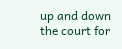up and down the court for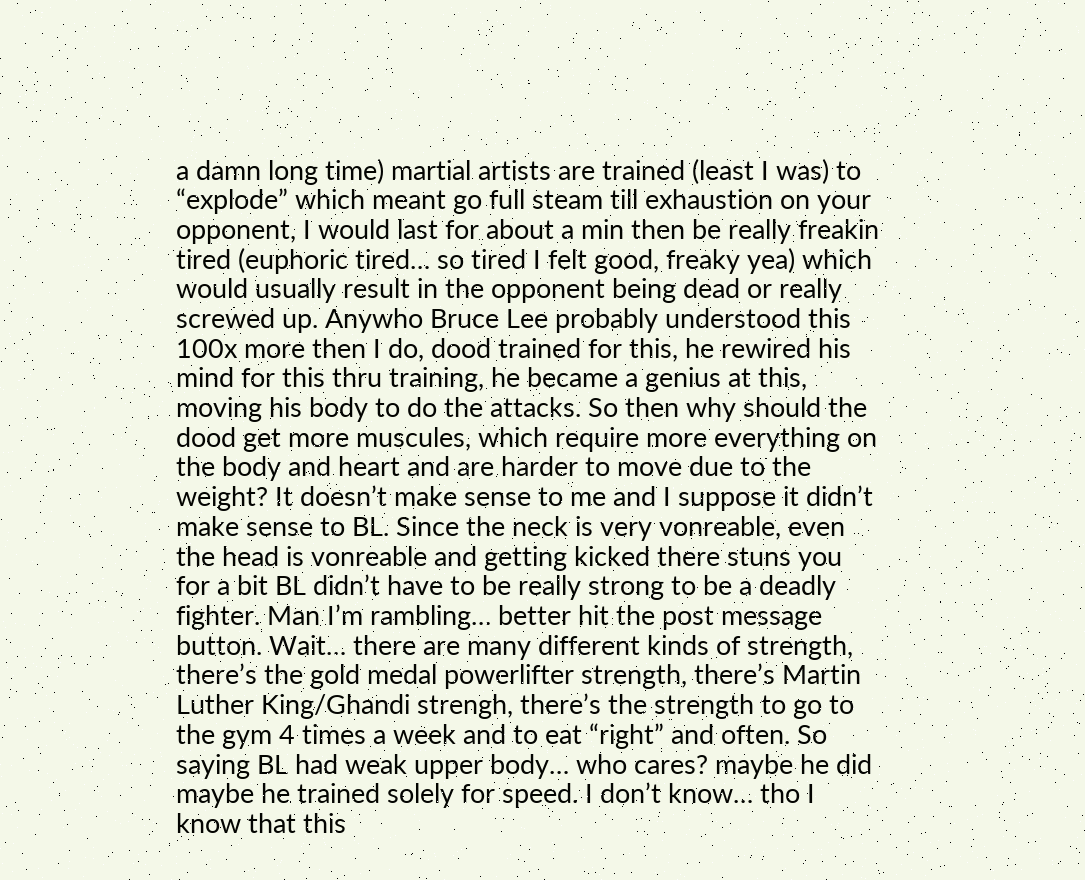a damn long time) martial artists are trained (least I was) to “explode” which meant go full steam till exhaustion on your opponent, I would last for about a min then be really freakin tired (euphoric tired… so tired I felt good, freaky yea) which would usually result in the opponent being dead or really screwed up. Anywho Bruce Lee probably understood this 100x more then I do, dood trained for this, he rewired his mind for this thru training, he became a genius at this, moving his body to do the attacks. So then why should the dood get more muscules, which require more everything on the body and heart and are harder to move due to the weight? It doesn’t make sense to me and I suppose it didn’t make sense to BL. Since the neck is very vonreable, even the head is vonreable and getting kicked there stuns you for a bit BL didn’t have to be really strong to be a deadly fighter. Man I’m rambling… better hit the post message button. Wait… there are many different kinds of strength, there’s the gold medal powerlifter strength, there’s Martin Luther King/Ghandi strengh, there’s the strength to go to the gym 4 times a week and to eat “right” and often. So saying BL had weak upper body… who cares? maybe he did maybe he trained solely for speed. I don’t know… tho I know that this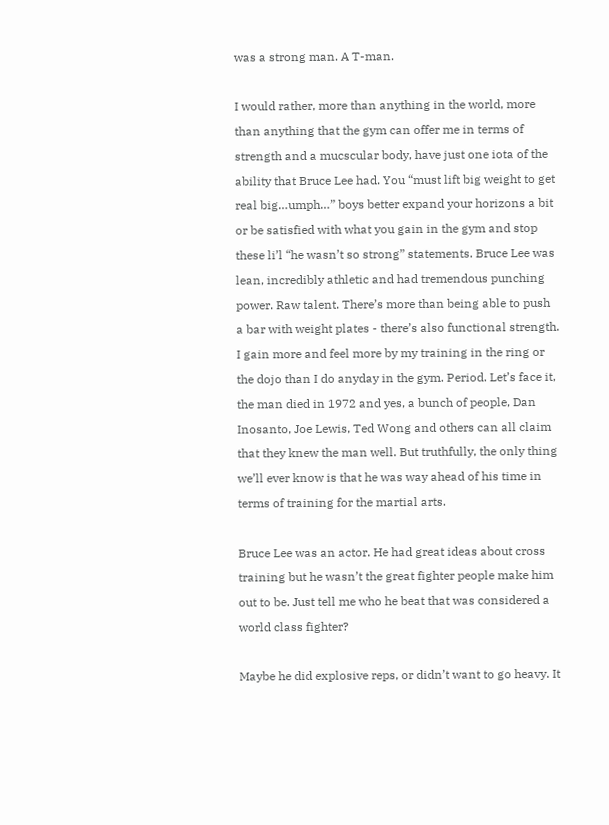was a strong man. A T-man.

I would rather, more than anything in the world, more than anything that the gym can offer me in terms of strength and a mucscular body, have just one iota of the ability that Bruce Lee had. You “must lift big weight to get real big…umph…” boys better expand your horizons a bit or be satisfied with what you gain in the gym and stop these li’l “he wasn’t so strong” statements. Bruce Lee was lean, incredibly athletic and had tremendous punching power. Raw talent. There’s more than being able to push a bar with weight plates - there’s also functional strength. I gain more and feel more by my training in the ring or the dojo than I do anyday in the gym. Period. Let’s face it, the man died in 1972 and yes, a bunch of people, Dan Inosanto, Joe Lewis, Ted Wong and others can all claim that they knew the man well. But truthfully, the only thing we’ll ever know is that he was way ahead of his time in terms of training for the martial arts.

Bruce Lee was an actor. He had great ideas about cross training but he wasn’t the great fighter people make him out to be. Just tell me who he beat that was considered a world class fighter?

Maybe he did explosive reps, or didn’t want to go heavy. It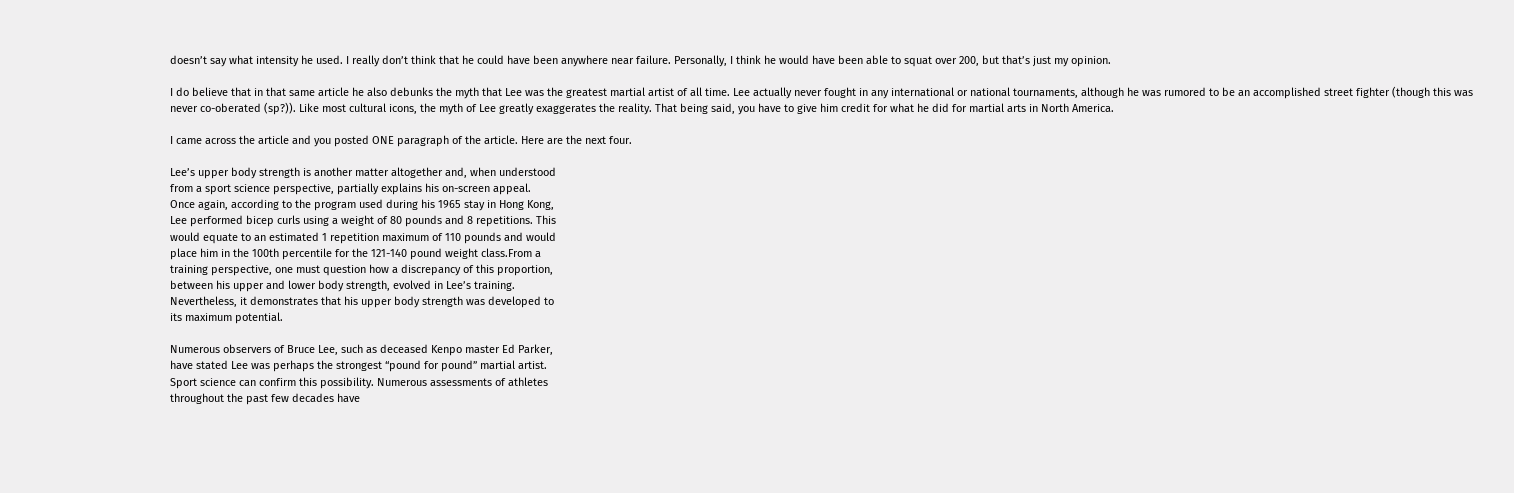doesn’t say what intensity he used. I really don’t think that he could have been anywhere near failure. Personally, I think he would have been able to squat over 200, but that’s just my opinion.

I do believe that in that same article he also debunks the myth that Lee was the greatest martial artist of all time. Lee actually never fought in any international or national tournaments, although he was rumored to be an accomplished street fighter (though this was never co-oberated (sp?)). Like most cultural icons, the myth of Lee greatly exaggerates the reality. That being said, you have to give him credit for what he did for martial arts in North America.

I came across the article and you posted ONE paragraph of the article. Here are the next four.

Lee’s upper body strength is another matter altogether and, when understood
from a sport science perspective, partially explains his on-screen appeal.
Once again, according to the program used during his 1965 stay in Hong Kong,
Lee performed bicep curls using a weight of 80 pounds and 8 repetitions. This
would equate to an estimated 1 repetition maximum of 110 pounds and would
place him in the 100th percentile for the 121-140 pound weight class.From a
training perspective, one must question how a discrepancy of this proportion,
between his upper and lower body strength, evolved in Lee’s training.
Nevertheless, it demonstrates that his upper body strength was developed to
its maximum potential.

Numerous observers of Bruce Lee, such as deceased Kenpo master Ed Parker,
have stated Lee was perhaps the strongest “pound for pound” martial artist.
Sport science can confirm this possibility. Numerous assessments of athletes
throughout the past few decades have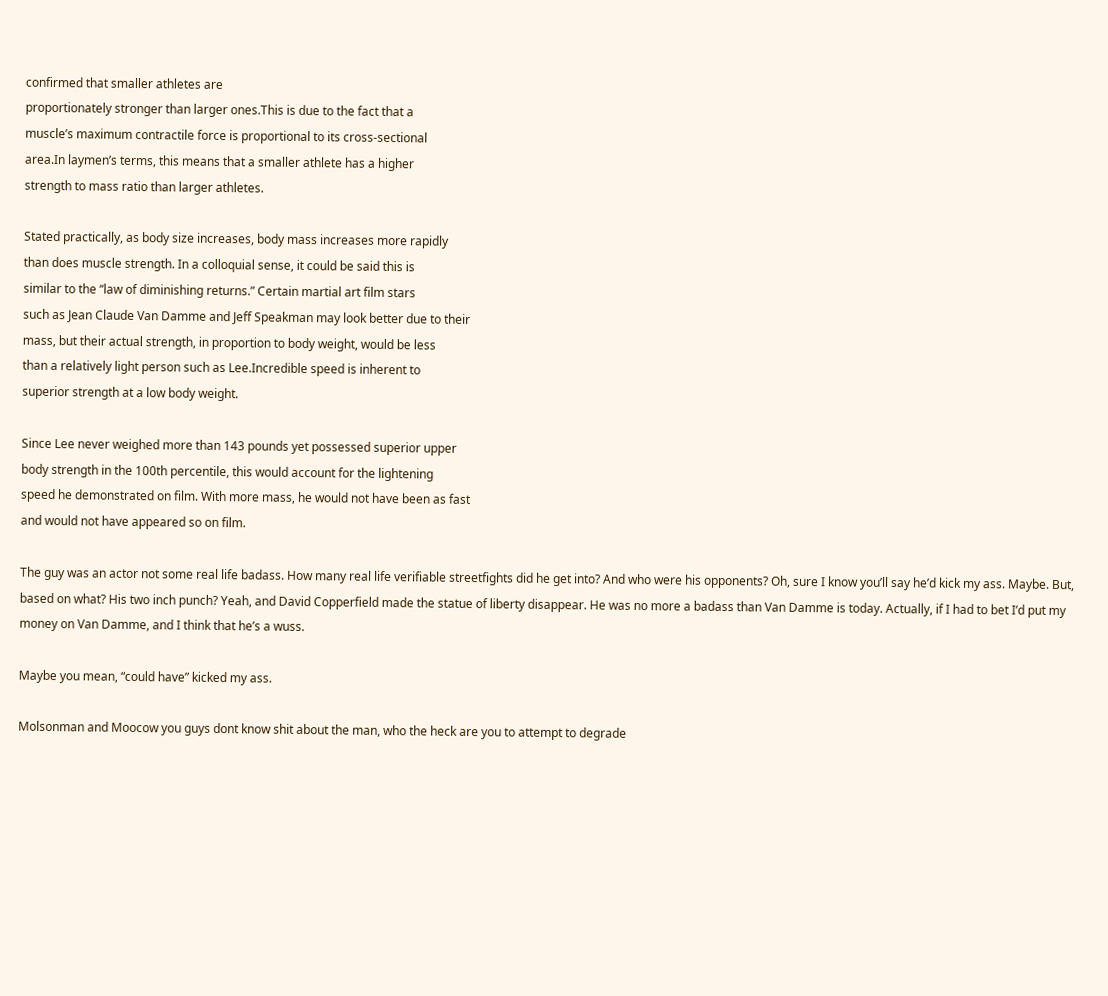confirmed that smaller athletes are
proportionately stronger than larger ones.This is due to the fact that a
muscle’s maximum contractile force is proportional to its cross-sectional
area.In laymen’s terms, this means that a smaller athlete has a higher
strength to mass ratio than larger athletes.

Stated practically, as body size increases, body mass increases more rapidly
than does muscle strength. In a colloquial sense, it could be said this is
similar to the “law of diminishing returns.” Certain martial art film stars
such as Jean Claude Van Damme and Jeff Speakman may look better due to their
mass, but their actual strength, in proportion to body weight, would be less
than a relatively light person such as Lee.Incredible speed is inherent to
superior strength at a low body weight.

Since Lee never weighed more than 143 pounds yet possessed superior upper
body strength in the 100th percentile, this would account for the lightening
speed he demonstrated on film. With more mass, he would not have been as fast
and would not have appeared so on film.

The guy was an actor not some real life badass. How many real life verifiable streetfights did he get into? And who were his opponents? Oh, sure I know you’ll say he’d kick my ass. Maybe. But, based on what? His two inch punch? Yeah, and David Copperfield made the statue of liberty disappear. He was no more a badass than Van Damme is today. Actually, if I had to bet I’d put my money on Van Damme, and I think that he’s a wuss.

Maybe you mean, “could have” kicked my ass.

Molsonman and Moocow you guys dont know shit about the man, who the heck are you to attempt to degrade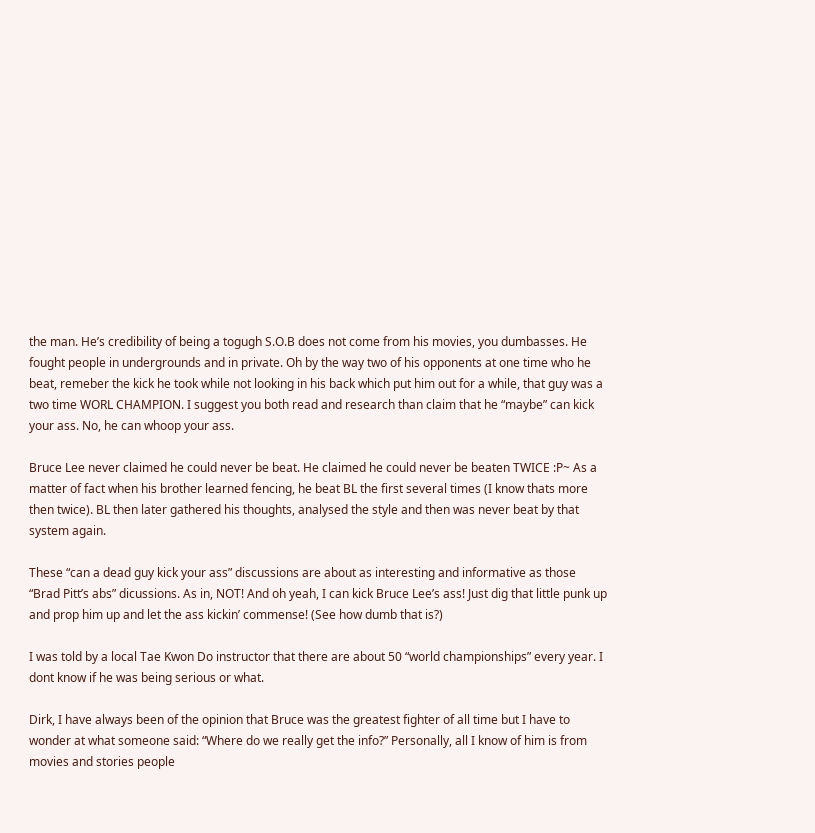the man. He’s credibility of being a togugh S.O.B does not come from his movies, you dumbasses. He fought people in undergrounds and in private. Oh by the way two of his opponents at one time who he beat, remeber the kick he took while not looking in his back which put him out for a while, that guy was a two time WORL CHAMPION. I suggest you both read and research than claim that he “maybe” can kick your ass. No, he can whoop your ass.

Bruce Lee never claimed he could never be beat. He claimed he could never be beaten TWICE :P~ As a matter of fact when his brother learned fencing, he beat BL the first several times (I know thats more then twice). BL then later gathered his thoughts, analysed the style and then was never beat by that system again.

These “can a dead guy kick your ass” discussions are about as interesting and informative as those “Brad Pitt’s abs” dicussions. As in, NOT! And oh yeah, I can kick Bruce Lee’s ass! Just dig that little punk up and prop him up and let the ass kickin’ commense! (See how dumb that is?)

I was told by a local Tae Kwon Do instructor that there are about 50 “world championships” every year. I dont know if he was being serious or what.

Dirk, I have always been of the opinion that Bruce was the greatest fighter of all time but I have to wonder at what someone said: “Where do we really get the info?” Personally, all I know of him is from movies and stories people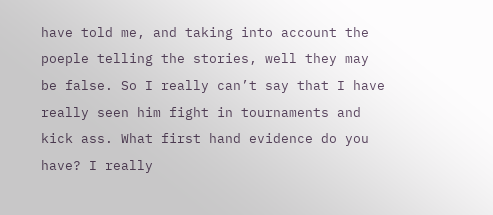have told me, and taking into account the poeple telling the stories, well they may be false. So I really can’t say that I have really seen him fight in tournaments and kick ass. What first hand evidence do you have? I really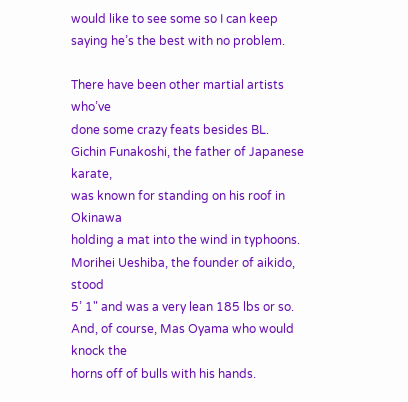would like to see some so I can keep saying he’s the best with no problem.

There have been other martial artists who’ve
done some crazy feats besides BL. Gichin Funakoshi, the father of Japanese karate,
was known for standing on his roof in Okinawa
holding a mat into the wind in typhoons.
Morihei Ueshiba, the founder of aikido, stood
5’ 1" and was a very lean 185 lbs or so.
And, of course, Mas Oyama who would knock the
horns off of bulls with his hands.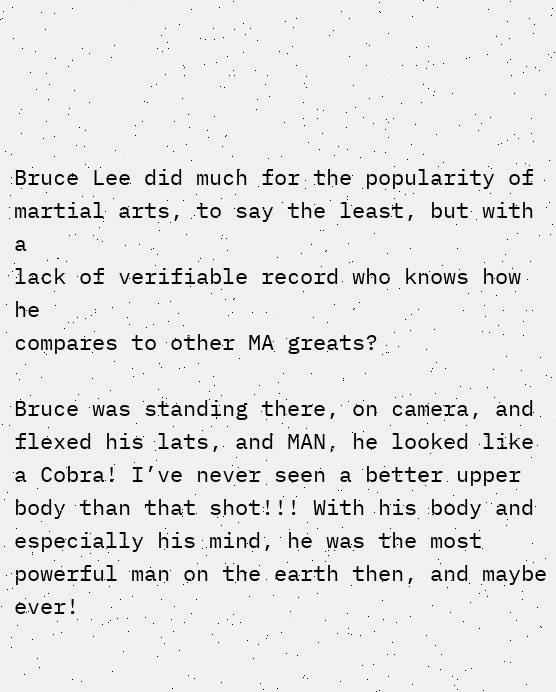Bruce Lee did much for the popularity of
martial arts, to say the least, but with a
lack of verifiable record who knows how he
compares to other MA greats?

Bruce was standing there, on camera, and flexed his lats, and MAN, he looked like a Cobra! I’ve never seen a better upper body than that shot!!! With his body and especially his mind, he was the most powerful man on the earth then, and maybe ever!